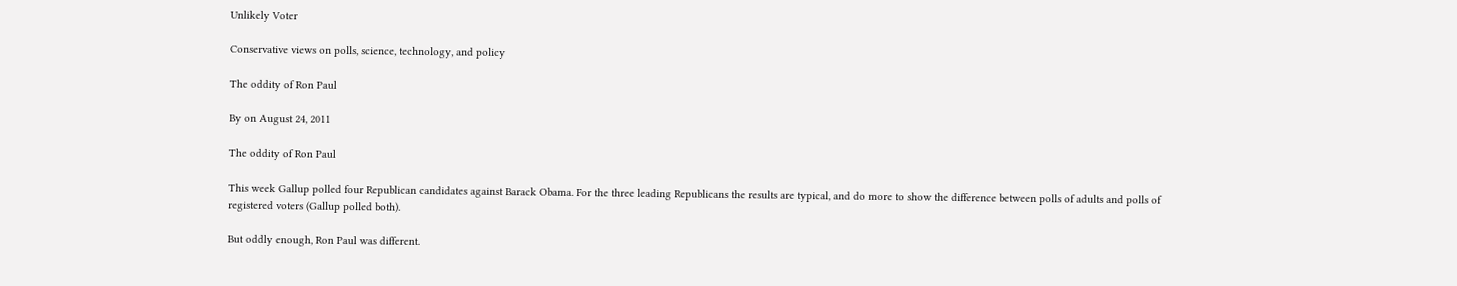Unlikely Voter

Conservative views on polls, science, technology, and policy

The oddity of Ron Paul

By on August 24, 2011

The oddity of Ron Paul

This week Gallup polled four Republican candidates against Barack Obama. For the three leading Republicans the results are typical, and do more to show the difference between polls of adults and polls of registered voters (Gallup polled both).

But oddly enough, Ron Paul was different.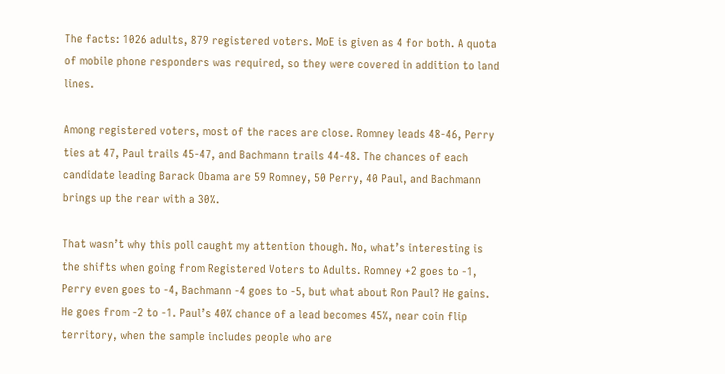The facts: 1026 adults, 879 registered voters. MoE is given as 4 for both. A quota of mobile phone responders was required, so they were covered in addition to land lines.

Among registered voters, most of the races are close. Romney leads 48-46, Perry ties at 47, Paul trails 45-47, and Bachmann trails 44-48. The chances of each candidate leading Barack Obama are 59 Romney, 50 Perry, 40 Paul, and Bachmann brings up the rear with a 30%.

That wasn’t why this poll caught my attention though. No, what’s interesting is the shifts when going from Registered Voters to Adults. Romney +2 goes to -1, Perry even goes to -4, Bachmann -4 goes to -5, but what about Ron Paul? He gains. He goes from -2 to -1. Paul’s 40% chance of a lead becomes 45%, near coin flip territory, when the sample includes people who are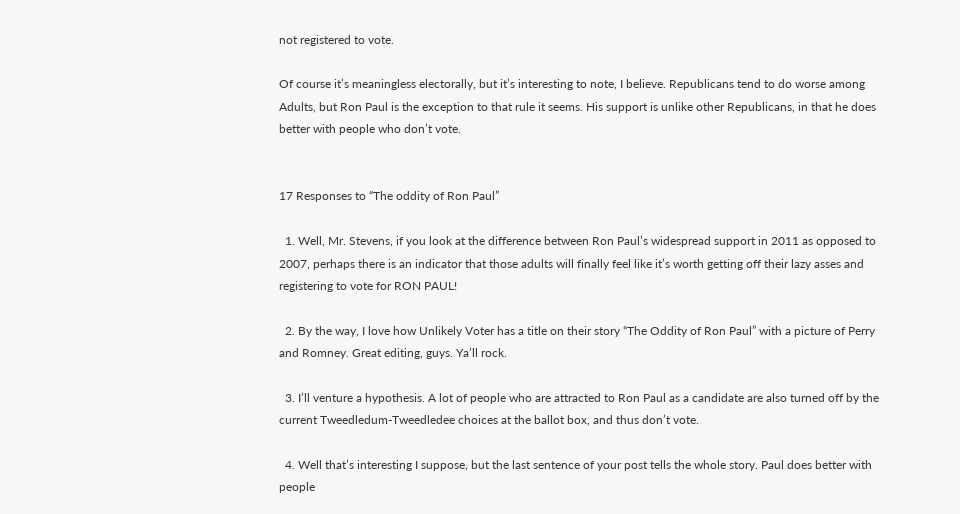not registered to vote.

Of course it’s meaningless electorally, but it’s interesting to note, I believe. Republicans tend to do worse among Adults, but Ron Paul is the exception to that rule it seems. His support is unlike other Republicans, in that he does better with people who don’t vote.


17 Responses to “The oddity of Ron Paul”

  1. Well, Mr. Stevens, if you look at the difference between Ron Paul’s widespread support in 2011 as opposed to 2007, perhaps there is an indicator that those adults will finally feel like it’s worth getting off their lazy asses and registering to vote for RON PAUL!

  2. By the way, I love how Unlikely Voter has a title on their story “The Oddity of Ron Paul” with a picture of Perry and Romney. Great editing, guys. Ya’ll rock.

  3. I’ll venture a hypothesis. A lot of people who are attracted to Ron Paul as a candidate are also turned off by the current Tweedledum-Tweedledee choices at the ballot box, and thus don’t vote.

  4. Well that’s interesting I suppose, but the last sentence of your post tells the whole story. Paul does better with people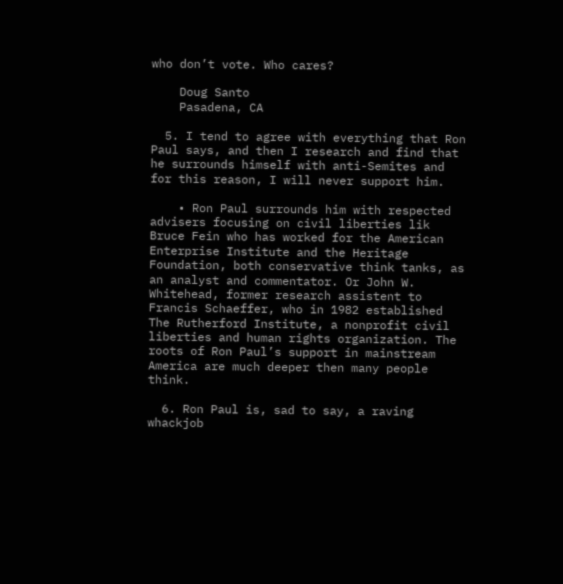who don’t vote. Who cares?

    Doug Santo
    Pasadena, CA

  5. I tend to agree with everything that Ron Paul says, and then I research and find that he surrounds himself with anti-Semites and for this reason, I will never support him.

    • Ron Paul surrounds him with respected advisers focusing on civil liberties lik Bruce Fein who has worked for the American Enterprise Institute and the Heritage Foundation, both conservative think tanks, as an analyst and commentator. Or John W. Whitehead, former research assistent to Francis Schaeffer, who in 1982 established The Rutherford Institute, a nonprofit civil liberties and human rights organization. The roots of Ron Paul’s support in mainstream America are much deeper then many people think.

  6. Ron Paul is, sad to say, a raving whackjob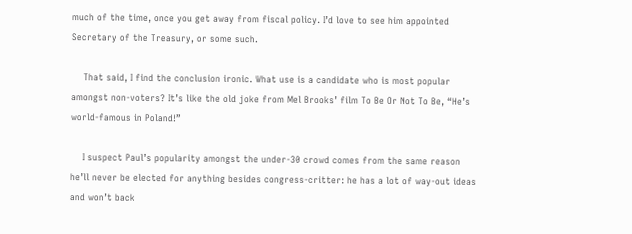much of the time, once you get away from fiscal policy. I’d love to see him appointed Secretary of the Treasury, or some such.

    That said, I find the conclusion ironic. What use is a candidate who is most popular amongst non-voters? It’s like the old joke from Mel Brooks’ film To Be Or Not To Be, “He’s world-famous in Poland!”

    I suspect Paul’s popularity amongst the under-30 crowd comes from the same reason he’ll never be elected for anything besides congress-critter: he has a lot of way-out ideas and won’t back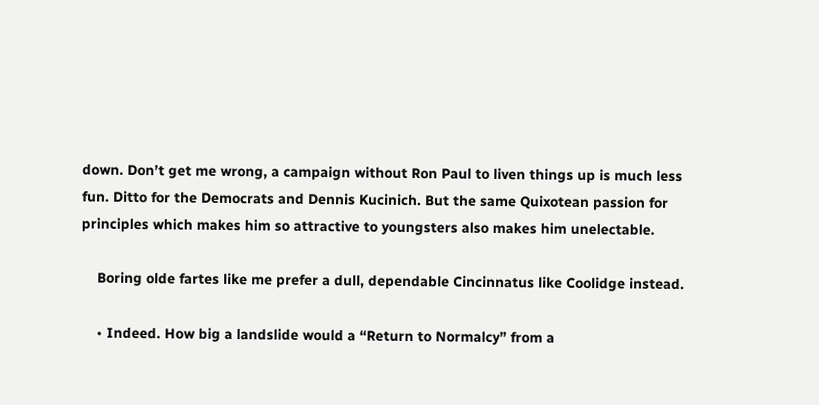down. Don’t get me wrong, a campaign without Ron Paul to liven things up is much less fun. Ditto for the Democrats and Dennis Kucinich. But the same Quixotean passion for principles which makes him so attractive to youngsters also makes him unelectable.

    Boring olde fartes like me prefer a dull, dependable Cincinnatus like Coolidge instead.

    • Indeed. How big a landslide would a “Return to Normalcy” from a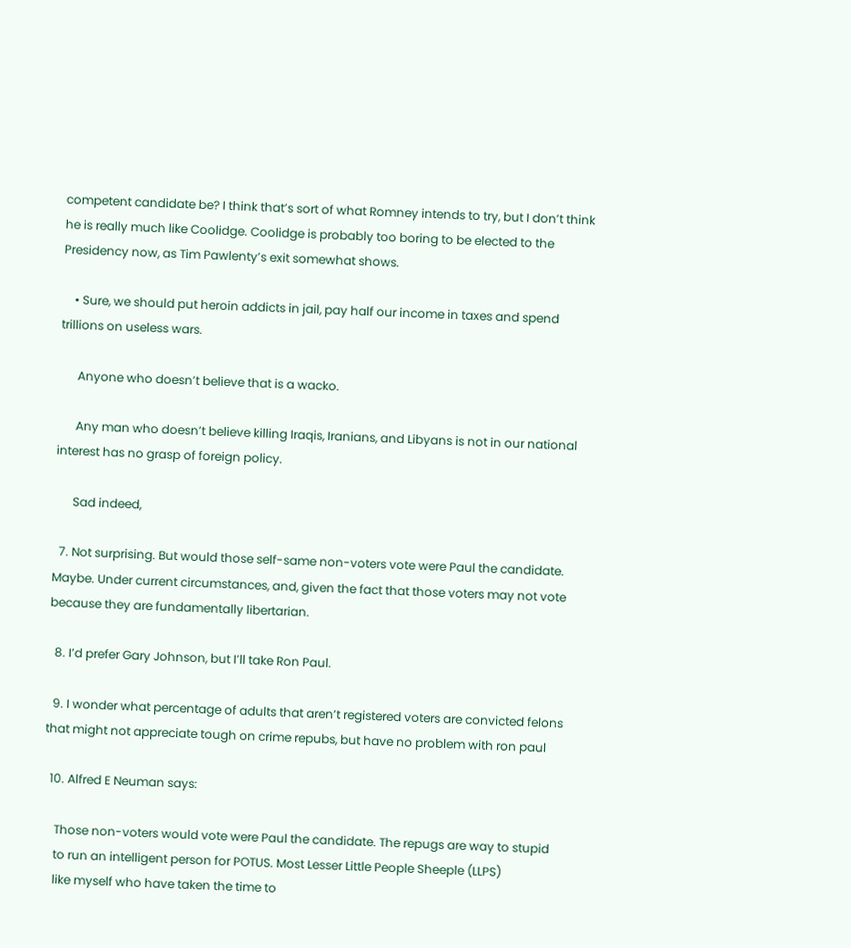competent candidate be? I think that’s sort of what Romney intends to try, but I don’t think he is really much like Coolidge. Coolidge is probably too boring to be elected to the Presidency now, as Tim Pawlenty’s exit somewhat shows.

    • Sure, we should put heroin addicts in jail, pay half our income in taxes and spend trillions on useless wars.

      Anyone who doesn’t believe that is a wacko.

      Any man who doesn’t believe killing Iraqis, Iranians, and Libyans is not in our national interest has no grasp of foreign policy.

      Sad indeed,

  7. Not surprising. But would those self-same non-voters vote were Paul the candidate. Maybe. Under current circumstances, and, given the fact that those voters may not vote because they are fundamentally libertarian.

  8. I’d prefer Gary Johnson, but I’ll take Ron Paul.

  9. I wonder what percentage of adults that aren’t registered voters are convicted felons that might not appreciate tough on crime repubs, but have no problem with ron paul

  10. Alfred E Neuman says:

    Those non-voters would vote were Paul the candidate. The repugs are way to stupid
    to run an intelligent person for POTUS. Most Lesser Little People Sheeple (LLPS)
    like myself who have taken the time to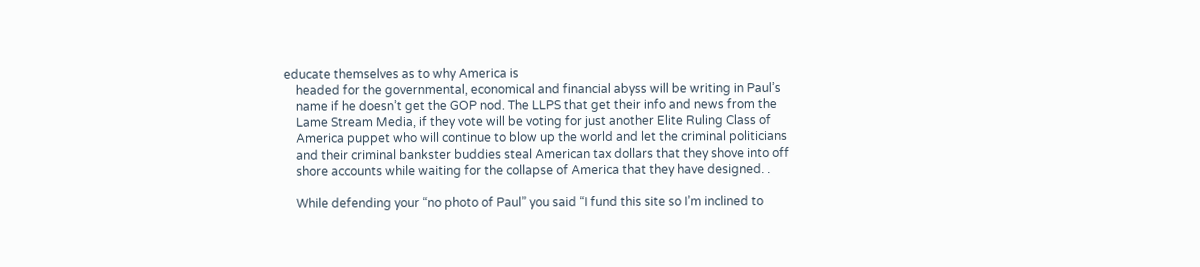educate themselves as to why America is
    headed for the governmental, economical and financial abyss will be writing in Paul’s
    name if he doesn’t get the GOP nod. The LLPS that get their info and news from the
    Lame Stream Media, if they vote will be voting for just another Elite Ruling Class of
    America puppet who will continue to blow up the world and let the criminal politicians
    and their criminal bankster buddies steal American tax dollars that they shove into off
    shore accounts while waiting for the collapse of America that they have designed. .

    While defending your “no photo of Paul” you said “I fund this site so I’m inclined to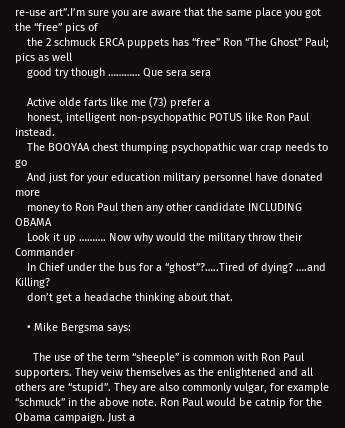re-use art”.I’m sure you are aware that the same place you got the “free” pics of
    the 2 schmuck ERCA puppets has “free” Ron “The Ghost” Paul; pics as well
    good try though ………… Que sera sera

    Active olde farts like me (73) prefer a
    honest, intelligent non-psychopathic POTUS like Ron Paul instead.
    The BOOYAA chest thumping psychopathic war crap needs to go
    And just for your education military personnel have donated more
    money to Ron Paul then any other candidate INCLUDING OBAMA
    Look it up ………. Now why would the military throw their Commander
    In Chief under the bus for a “ghost”?…..Tired of dying? ….and Killing?
    don’t get a headache thinking about that.

    • Mike Bergsma says:

      The use of the term “sheeple” is common with Ron Paul supporters. They veiw themselves as the enlightened and all others are “stupid”. They are also commonly vulgar, for example “schmuck” in the above note. Ron Paul would be catnip for the Obama campaign. Just a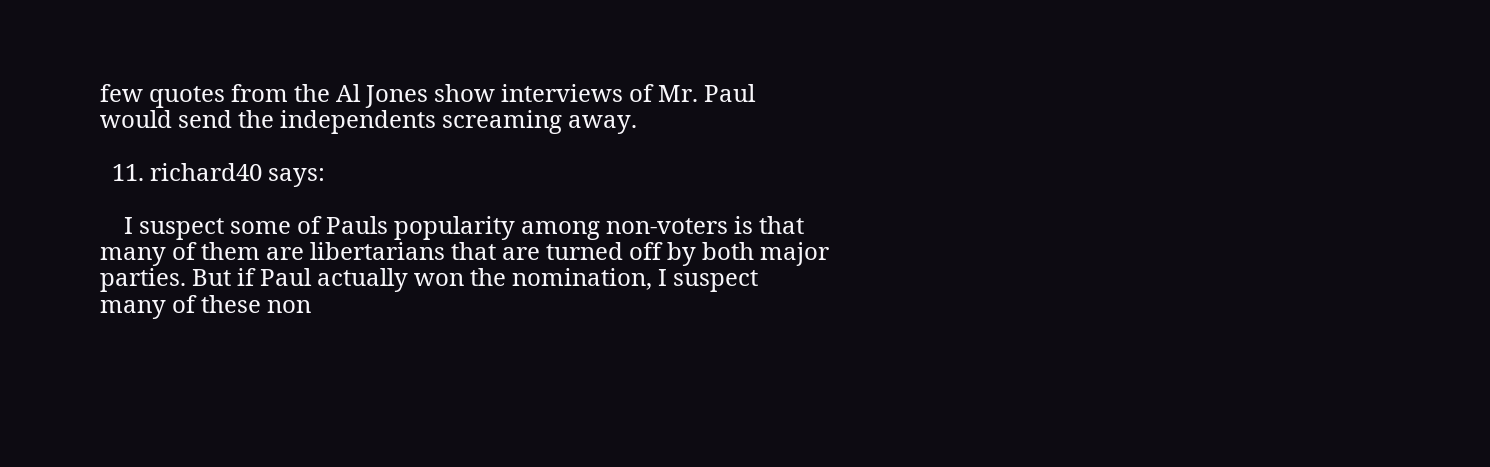few quotes from the Al Jones show interviews of Mr. Paul would send the independents screaming away.

  11. richard40 says:

    I suspect some of Pauls popularity among non-voters is that many of them are libertarians that are turned off by both major parties. But if Paul actually won the nomination, I suspect many of these non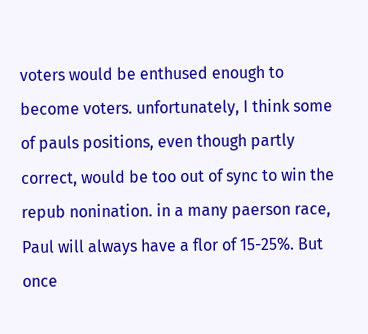voters would be enthused enough to become voters. unfortunately, I think some of pauls positions, even though partly correct, would be too out of sync to win the repub nonination. in a many paerson race, Paul will always have a flor of 15-25%. But once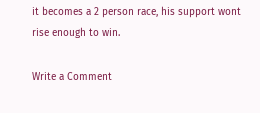it becomes a 2 person race, his support wont rise enough to win.

Write a Comment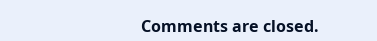Comments are closed.